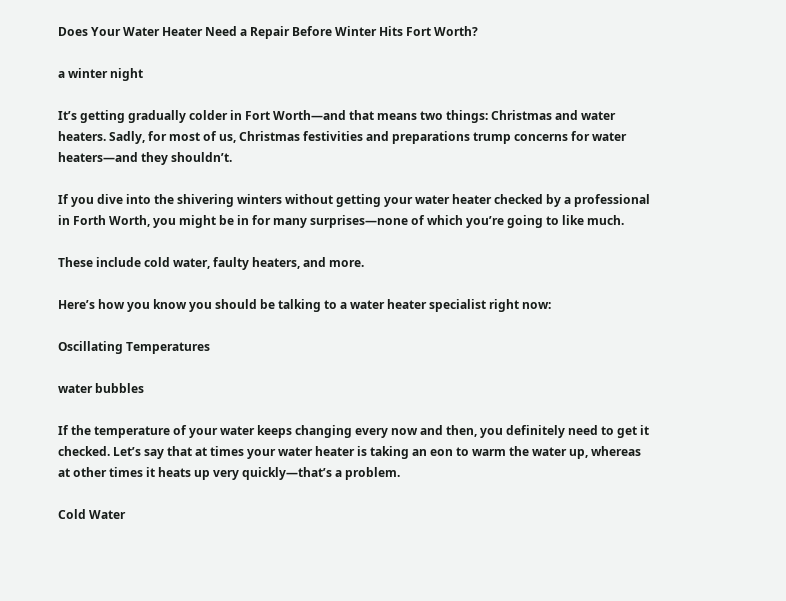Does Your Water Heater Need a Repair Before Winter Hits Fort Worth?

a winter night

It’s getting gradually colder in Fort Worth—and that means two things: Christmas and water heaters. Sadly, for most of us, Christmas festivities and preparations trump concerns for water heaters—and they shouldn’t.

If you dive into the shivering winters without getting your water heater checked by a professional in Forth Worth, you might be in for many surprises—none of which you’re going to like much.

These include cold water, faulty heaters, and more.

Here’s how you know you should be talking to a water heater specialist right now:

Oscillating Temperatures

water bubbles

If the temperature of your water keeps changing every now and then, you definitely need to get it checked. Let’s say that at times your water heater is taking an eon to warm the water up, whereas at other times it heats up very quickly—that’s a problem.

Cold Water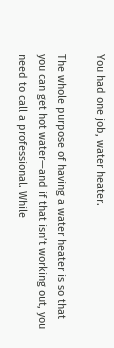You had one job, water heater.

The whole purpose of having a water heater is so that you can get hot water—and if that isn’t working out, you need to call a professional. While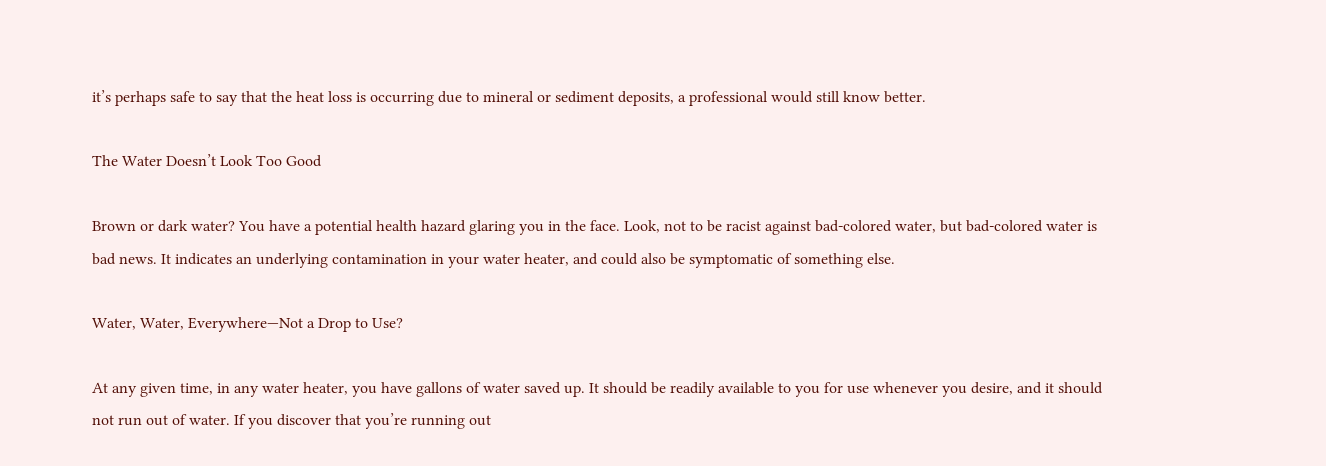it’s perhaps safe to say that the heat loss is occurring due to mineral or sediment deposits, a professional would still know better.

The Water Doesn’t Look Too Good

Brown or dark water? You have a potential health hazard glaring you in the face. Look, not to be racist against bad-colored water, but bad-colored water is bad news. It indicates an underlying contamination in your water heater, and could also be symptomatic of something else.

Water, Water, Everywhere—Not a Drop to Use?

At any given time, in any water heater, you have gallons of water saved up. It should be readily available to you for use whenever you desire, and it should not run out of water. If you discover that you’re running out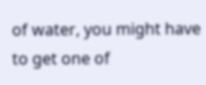of water, you might have to get one of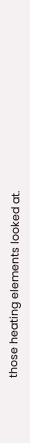those heating elements looked at.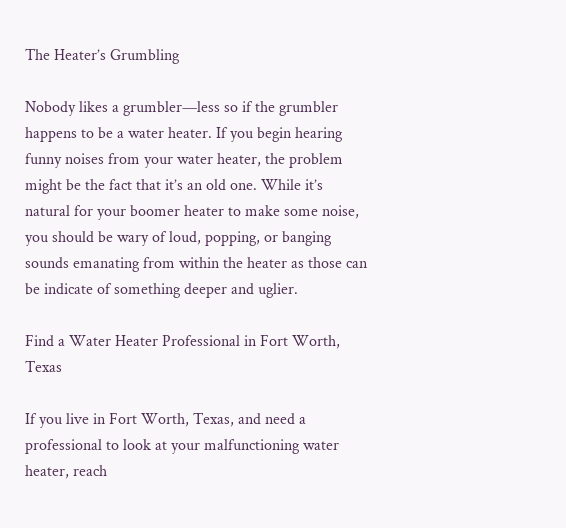The Heater’s Grumbling

Nobody likes a grumbler—less so if the grumbler happens to be a water heater. If you begin hearing funny noises from your water heater, the problem might be the fact that it’s an old one. While it’s natural for your boomer heater to make some noise, you should be wary of loud, popping, or banging sounds emanating from within the heater as those can be indicate of something deeper and uglier.

Find a Water Heater Professional in Fort Worth, Texas

If you live in Fort Worth, Texas, and need a professional to look at your malfunctioning water heater, reach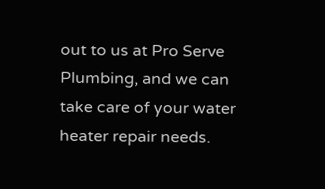out to us at Pro Serve Plumbing, and we can take care of your water heater repair needs.